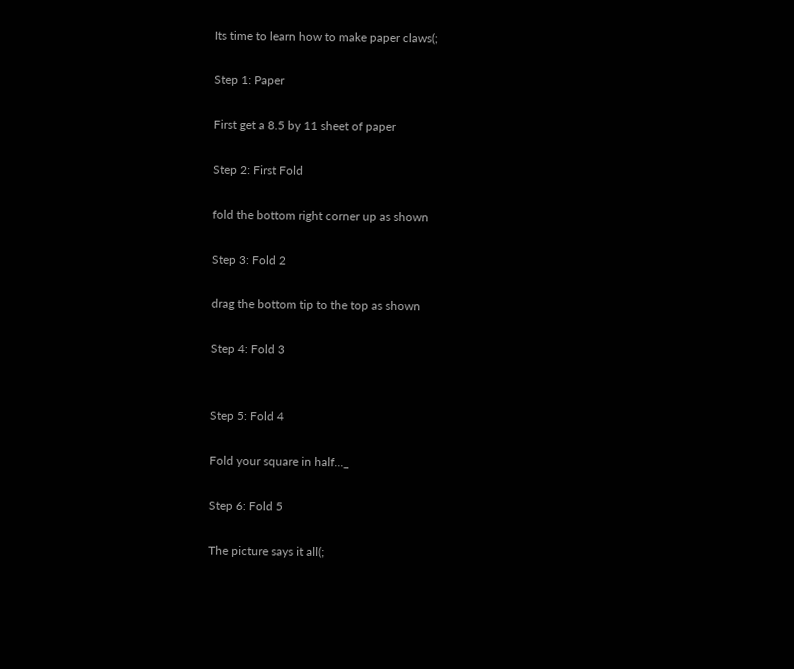Its time to learn how to make paper claws(;

Step 1: Paper

First get a 8.5 by 11 sheet of paper

Step 2: First Fold

fold the bottom right corner up as shown

Step 3: Fold 2

drag the bottom tip to the top as shown

Step 4: Fold 3


Step 5: Fold 4

Fold your square in half..._

Step 6: Fold 5

The picture says it all(;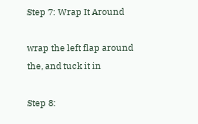Step 7: Wrap It Around

wrap the left flap around the, and tuck it in

Step 8: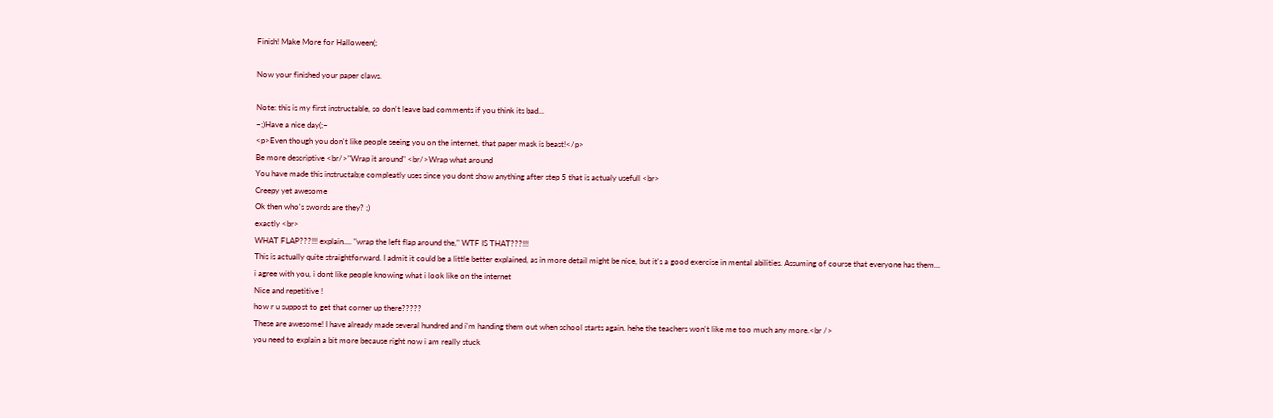Finish! Make More for Halloween(;

Now your finished your paper claws.

Note: this is my first instructable, so don't leave bad comments if you think its bad...
~;)Have a nice day(;~
<p>Even though you don't like people seeing you on the internet, that paper mask is beast!</p>
Be more descriptive <br/>"Wrap it around" <br/>Wrap what around
You have made this instructab;e compleatly uses since you dont show anything after step 5 that is actualy usefull <br>
Creepy yet awesome
Ok then who's swords are they? ;)
exactly <br>
WHAT FLAP???!!! explain.... "wrap the left flap around the," WTF IS THAT???!!!
This is actually quite straightforward. I admit it could be a little better explained, as in more detail might be nice, but it's a good exercise in mental abilities. Assuming of course that everyone has them...
i agree with you, i dont like people knowing what i look like on the internet
Nice and repetitive !
how r u suppost to get that corner up there?????
These are awesome! I have already made several hundred and i'm handing them out when school starts again. hehe the teachers won't like me too much any more.<br />
you need to explain a bit more because right now i am really stuck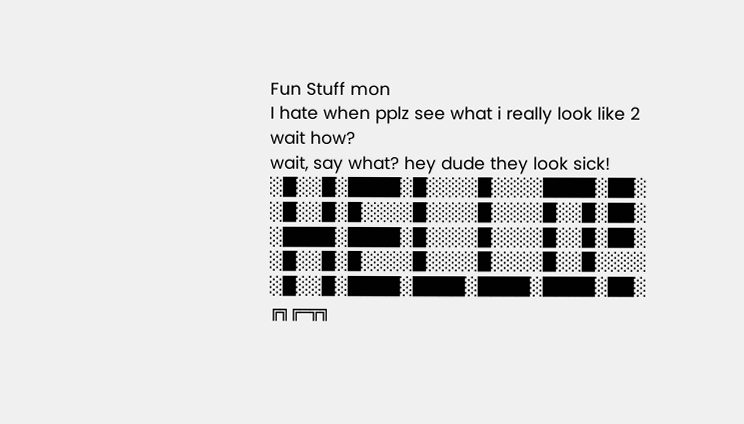Fun Stuff mon
I hate when pplz see what i really look like 2
wait how?
wait, say what? hey dude they look sick! ░█░░█░████░█░░░░█░░░░████░██░ ░█░░█░█░░░░█░░░░█░░░░█░░█░██░ ░████░████░█░░░░█░░░░█░░█░██░ ░█░░█░█░░░░█░░░░█░░░░█░░█░░░░ ░█░░█░████░████░████░████░██░ ╔╗╔═╦╗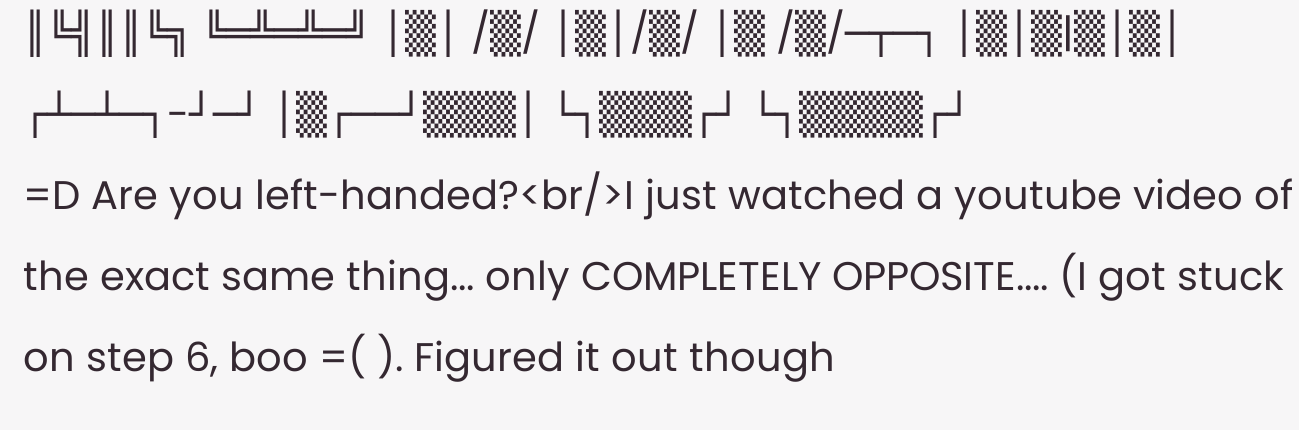║╚╣║║╚╗ ╚═╩═╩═╝ │▒│ /▒/ │▒│/▒/ │▒ /▒/─┬─┐ │▒│▒|▒│▒│ ┌┴─┴─┐-┘─┘ │▒┌──┘▒▒▒│ └┐▒▒▒┌┘ └┐▒▒▒▒┌┘
=D Are you left-handed?<br/>I just watched a youtube video of the exact same thing... only COMPLETELY OPPOSITE.... (I got stuck on step 6, boo =( ). Figured it out though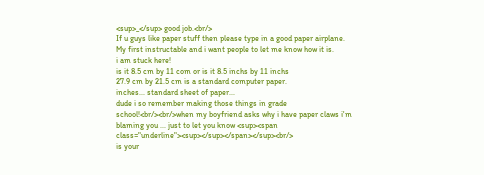<sup>_</sup> good job.<br/>
If u guys like paper stuff then please type in a good paper airplane. My first instructable and i want people to let me know how it is.
i am stuck here!
is it 8.5 cm by 11 com or is it 8.5 inchs by 11 inchs
27.9 cm by 21.5 cm is a standard computer paper.
inches... standard sheet of paper...
dude i so remember making those things in grade school!<br/><br/>when my boyfriend asks why i have paper claws i'm blaming you ... just to let you know <sup><span class="underline"><sup></sup></span></sup><br/>
is your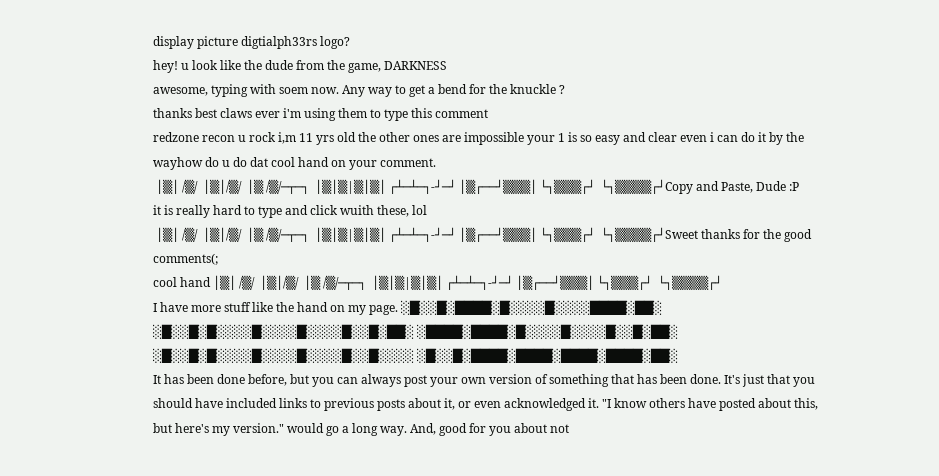display picture digtialph33rs logo?
hey! u look like the dude from the game, DARKNESS
awesome, typing with soem now. Any way to get a bend for the knuckle ?
thanks best claws ever i'm using them to type this comment
redzone recon u rock i,m 11 yrs old the other ones are impossible your 1 is so easy and clear even i can do it by the wayhow do u do dat cool hand on your comment.
 │▒│ /▒/  │▒│/▒/  │▒ /▒/─┬─┐  │▒│▒|▒│▒│ ┌┴─┴─┐-┘─┘ │▒┌──┘▒▒▒│ └┐▒▒▒┌┘  └┐▒▒▒▒┌┘Copy and Paste, Dude :P
it is really hard to type and click wuith these, lol
 │▒│ /▒/  │▒│/▒/  │▒ /▒/─┬─┐  │▒│▒|▒│▒│ ┌┴─┴─┐-┘─┘ │▒┌──┘▒▒▒│ └┐▒▒▒┌┘  └┐▒▒▒▒┌┘Sweet thanks for the good comments(;
cool hand │▒│ /▒/  │▒│/▒/  │▒ /▒/─┬─┐  │▒│▒|▒│▒│ ┌┴─┴─┐-┘─┘ │▒┌──┘▒▒▒│ └┐▒▒▒┌┘  └┐▒▒▒▒┌┘
I have more stuff like the hand on my page. ░█░░█░████░█░░░░█░░░░████░██░ ░█░░█░█░░░░█░░░░█░░░░█░░█░██░ ░████░████░█░░░░█░░░░█░░█░██░ ░█░░█░█░░░░█░░░░█░░░░█░░█░░░░ ░█░░█░████░████░████░████░██░
It has been done before, but you can always post your own version of something that has been done. It's just that you should have included links to previous posts about it, or even acknowledged it. "I know others have posted about this, but here's my version." would go a long way. And, good for you about not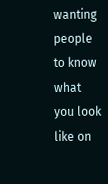wanting people to know what you look like on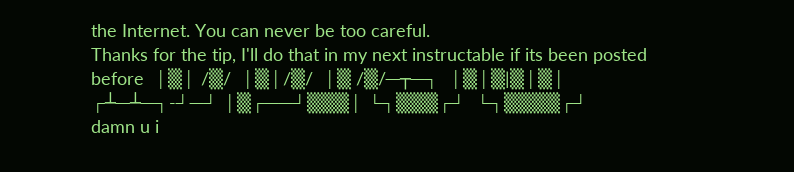the Internet. You can never be too careful.
Thanks for the tip, I'll do that in my next instructable if its been posted before  │▒│ /▒/  │▒│/▒/  │▒ /▒/─┬─┐  │▒│▒|▒│▒│ ┌┴─┴─┐-┘─┘ │▒┌──┘▒▒▒│ └┐▒▒▒┌┘  └┐▒▒▒▒┌┘
damn u i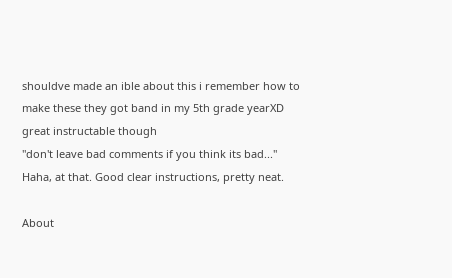shouldve made an ible about this i remember how to make these they got band in my 5th grade yearXD great instructable though
"don't leave bad comments if you think its bad..." Haha, at that. Good clear instructions, pretty neat.

About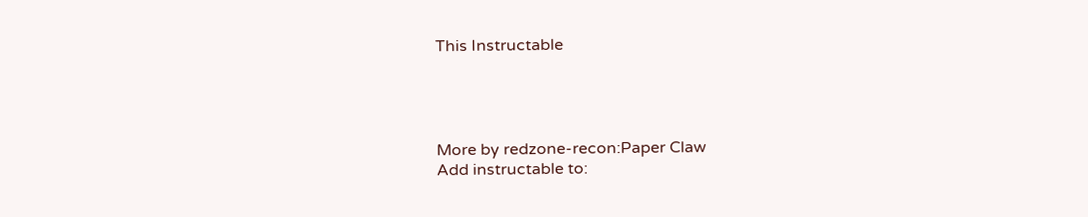This Instructable




More by redzone-recon:Paper Claw
Add instructable to: